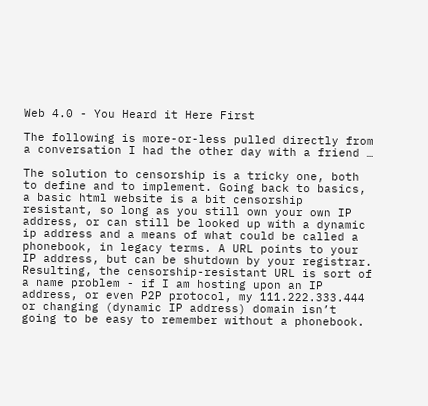Web 4.0 - You Heard it Here First

The following is more-or-less pulled directly from a conversation I had the other day with a friend …

The solution to censorship is a tricky one, both to define and to implement. Going back to basics, a basic html website is a bit censorship resistant, so long as you still own your own IP address, or can still be looked up with a dynamic ip address and a means of what could be called a phonebook, in legacy terms. A URL points to your IP address, but can be shutdown by your registrar. Resulting, the censorship-resistant URL is sort of a name problem - if I am hosting upon an IP address, or even P2P protocol, my 111.222.333.444 or changing (dynamic IP address) domain isn’t going to be easy to remember without a phonebook.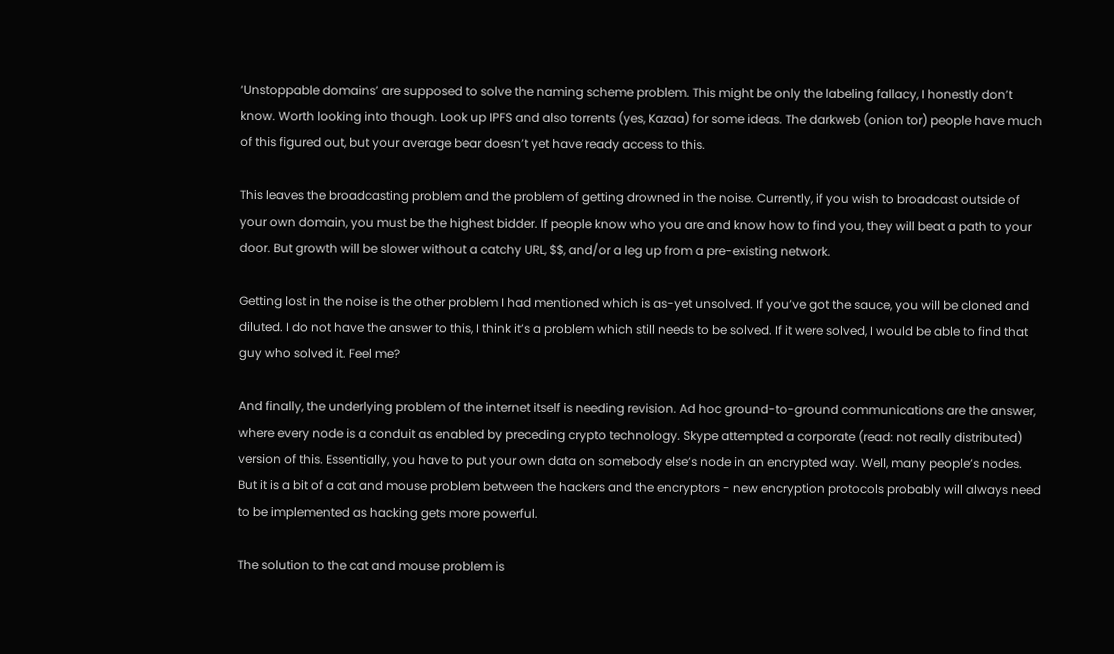‘Unstoppable domains’ are supposed to solve the naming scheme problem. This might be only the labeling fallacy, I honestly don’t know. Worth looking into though. Look up IPFS and also torrents (yes, Kazaa) for some ideas. The darkweb (onion tor) people have much of this figured out, but your average bear doesn’t yet have ready access to this.

This leaves the broadcasting problem and the problem of getting drowned in the noise. Currently, if you wish to broadcast outside of your own domain, you must be the highest bidder. If people know who you are and know how to find you, they will beat a path to your door. But growth will be slower without a catchy URL, $$, and/or a leg up from a pre-existing network.

Getting lost in the noise is the other problem I had mentioned which is as-yet unsolved. If you’ve got the sauce, you will be cloned and diluted. I do not have the answer to this, I think it’s a problem which still needs to be solved. If it were solved, I would be able to find that guy who solved it. Feel me?

And finally, the underlying problem of the internet itself is needing revision. Ad hoc ground-to-ground communications are the answer, where every node is a conduit as enabled by preceding crypto technology. Skype attempted a corporate (read: not really distributed) version of this. Essentially, you have to put your own data on somebody else’s node in an encrypted way. Well, many people’s nodes. But it is a bit of a cat and mouse problem between the hackers and the encryptors - new encryption protocols probably will always need to be implemented as hacking gets more powerful.

The solution to the cat and mouse problem is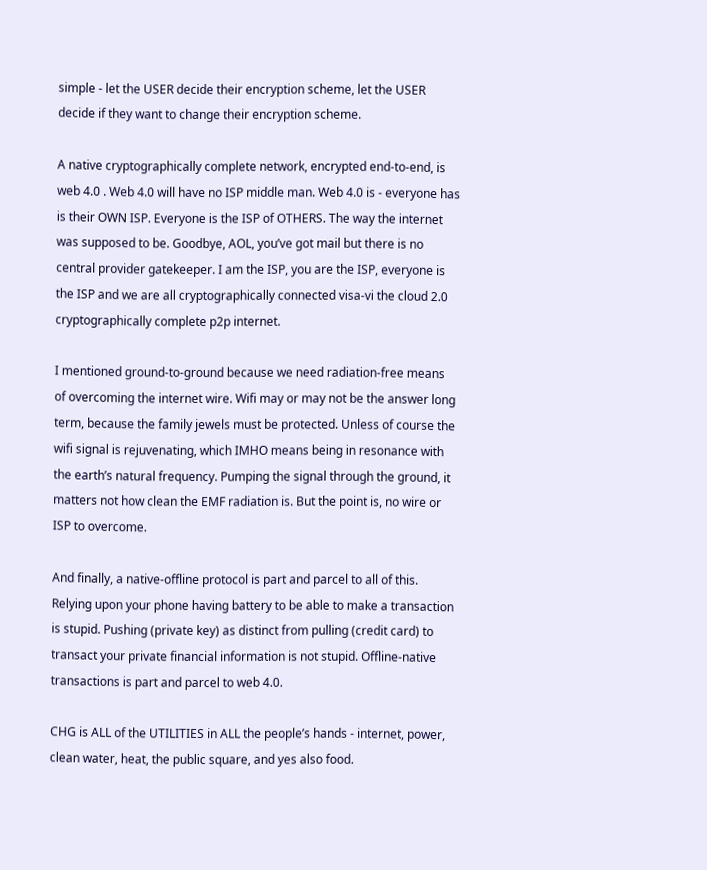simple - let the USER decide their encryption scheme, let the USER decide if they want to change their encryption scheme.

A native cryptographically complete network, encrypted end-to-end, is web 4.0 . Web 4.0 will have no ISP middle man. Web 4.0 is - everyone has is their OWN ISP. Everyone is the ISP of OTHERS. The way the internet was supposed to be. Goodbye, AOL, you’ve got mail but there is no central provider gatekeeper. I am the ISP, you are the ISP, everyone is the ISP and we are all cryptographically connected visa-vi the cloud 2.0 cryptographically complete p2p internet.

I mentioned ground-to-ground because we need radiation-free means of overcoming the internet wire. Wifi may or may not be the answer long term, because the family jewels must be protected. Unless of course the wifi signal is rejuvenating, which IMHO means being in resonance with the earth’s natural frequency. Pumping the signal through the ground, it matters not how clean the EMF radiation is. But the point is, no wire or ISP to overcome.

And finally, a native-offline protocol is part and parcel to all of this. Relying upon your phone having battery to be able to make a transaction is stupid. Pushing (private key) as distinct from pulling (credit card) to transact your private financial information is not stupid. Offline-native transactions is part and parcel to web 4.0.

CHG is ALL of the UTILITIES in ALL the people’s hands - internet, power, clean water, heat, the public square, and yes also food.